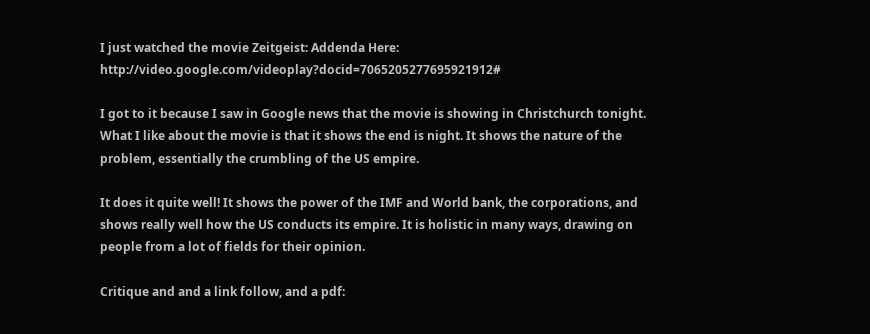I just watched the movie Zeitgeist: Addenda Here: http://video.google.com/videoplay?docid=7065205277695921912#

I got to it because I saw in Google news that the movie is showing in Christchurch tonight. What I like about the movie is that it shows the end is night. It shows the nature of the problem, essentially the crumbling of the US empire.

It does it quite well! It shows the power of the IMF and World bank, the corporations, and shows really well how the US conducts its empire. It is holistic in many ways, drawing on people from a lot of fields for their opinion.

Critique and and a link follow, and a pdf: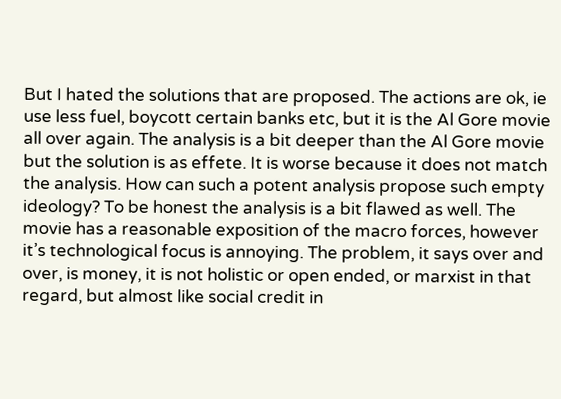But I hated the solutions that are proposed. The actions are ok, ie use less fuel, boycott certain banks etc, but it is the Al Gore movie all over again. The analysis is a bit deeper than the Al Gore movie but the solution is as effete. It is worse because it does not match the analysis. How can such a potent analysis propose such empty ideology? To be honest the analysis is a bit flawed as well. The movie has a reasonable exposition of the macro forces, however it’s technological focus is annoying. The problem, it says over and over, is money, it is not holistic or open ended, or marxist in that regard, but almost like social credit in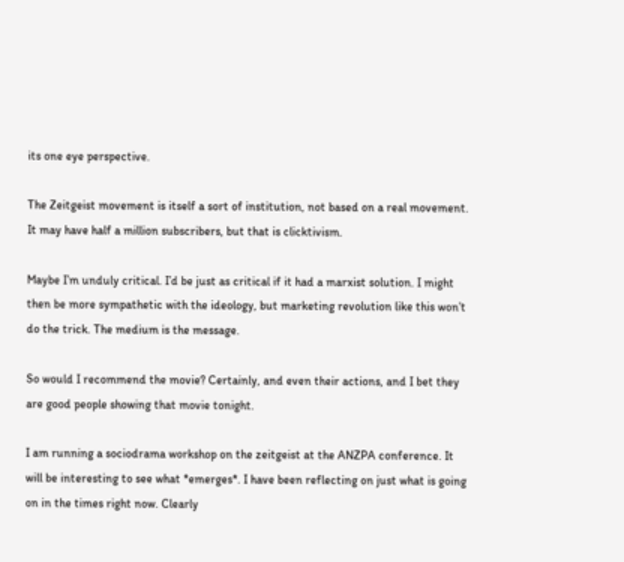its one eye perspective.

The Zeitgeist movement is itself a sort of institution, not based on a real movement. It may have half a million subscribers, but that is clicktivism.

Maybe I’m unduly critical. I’d be just as critical if it had a marxist solution. I might then be more sympathetic with the ideology, but marketing revolution like this won’t do the trick. The medium is the message.

So would I recommend the movie? Certainly, and even their actions, and I bet they are good people showing that movie tonight.

I am running a sociodrama workshop on the zeitgeist at the ANZPA conference. It will be interesting to see what *emerges*. I have been reflecting on just what is going on in the times right now. Clearly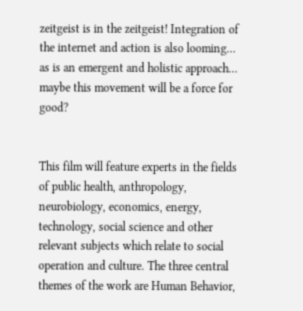zeitgeist is in the zeitgeist! Integration of the internet and action is also looming… as is an emergent and holistic approach… maybe this movement will be a force for good?


This film will feature experts in the fields of public health, anthropology, neurobiology, economics, energy, technology, social science and other relevant subjects which relate to social operation and culture. The three central themes of the work are Human Behavior,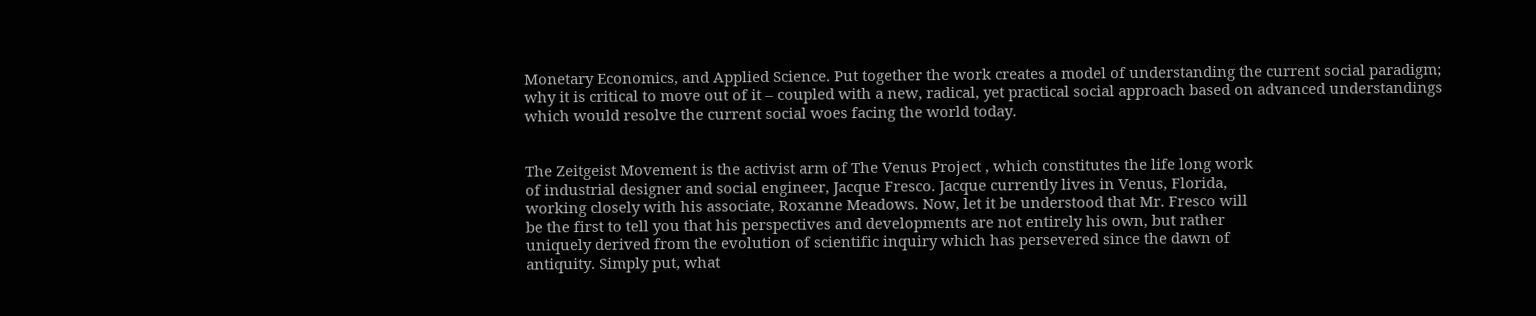Monetary Economics, and Applied Science. Put together the work creates a model of understanding the current social paradigm; why it is critical to move out of it – coupled with a new, radical, yet practical social approach based on advanced understandings which would resolve the current social woes facing the world today.


The Zeitgeist Movement is the activist arm of The Venus Project , which constitutes the life long work
of industrial designer and social engineer, Jacque Fresco. Jacque currently lives in Venus, Florida,
working closely with his associate, Roxanne Meadows. Now, let it be understood that Mr. Fresco will
be the first to tell you that his perspectives and developments are not entirely his own, but rather
uniquely derived from the evolution of scientific inquiry which has persevered since the dawn of
antiquity. Simply put, what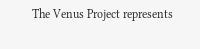The Venus Project represents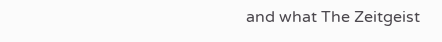and what The Zeitgeist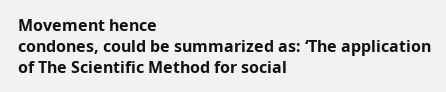Movement hence
condones, could be summarized as: ‘The application of The Scientific Method for social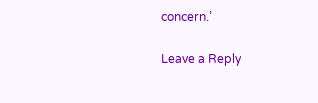concern.’

Leave a Reply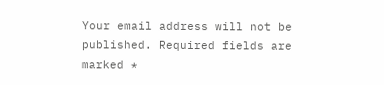Your email address will not be published. Required fields are marked *